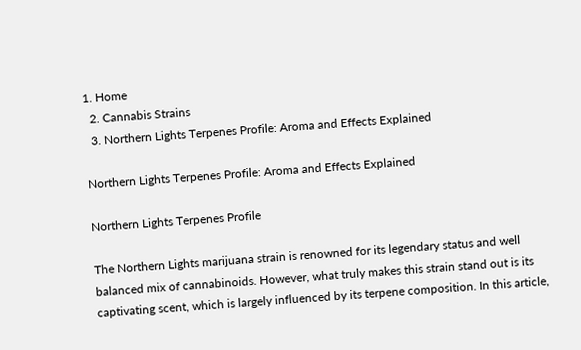1. Home
  2. Cannabis Strains
  3. Northern Lights Terpenes Profile: Aroma and Effects Explained

Northern Lights Terpenes Profile: Aroma and Effects Explained

Northern Lights Terpenes Profile

The Northern Lights marijuana strain is renowned for its legendary status and well balanced mix of cannabinoids. However, what truly makes this strain stand out is its captivating scent, which is largely influenced by its terpene composition. In this article,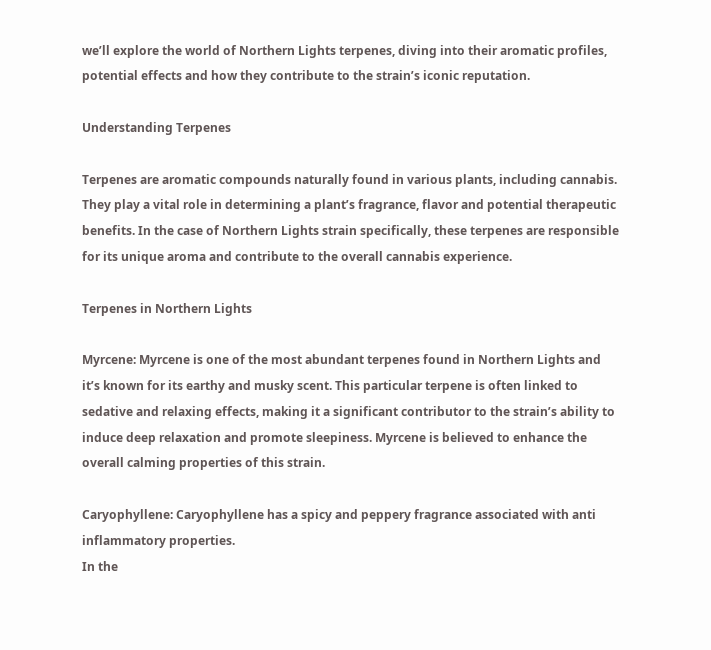we’ll explore the world of Northern Lights terpenes, diving into their aromatic profiles, potential effects and how they contribute to the strain’s iconic reputation.

Understanding Terpenes

Terpenes are aromatic compounds naturally found in various plants, including cannabis. They play a vital role in determining a plant’s fragrance, flavor and potential therapeutic benefits. In the case of Northern Lights strain specifically, these terpenes are responsible for its unique aroma and contribute to the overall cannabis experience.

Terpenes in Northern Lights

Myrcene: Myrcene is one of the most abundant terpenes found in Northern Lights and it’s known for its earthy and musky scent. This particular terpene is often linked to sedative and relaxing effects, making it a significant contributor to the strain’s ability to induce deep relaxation and promote sleepiness. Myrcene is believed to enhance the overall calming properties of this strain.

Caryophyllene: Caryophyllene has a spicy and peppery fragrance associated with anti inflammatory properties.
In the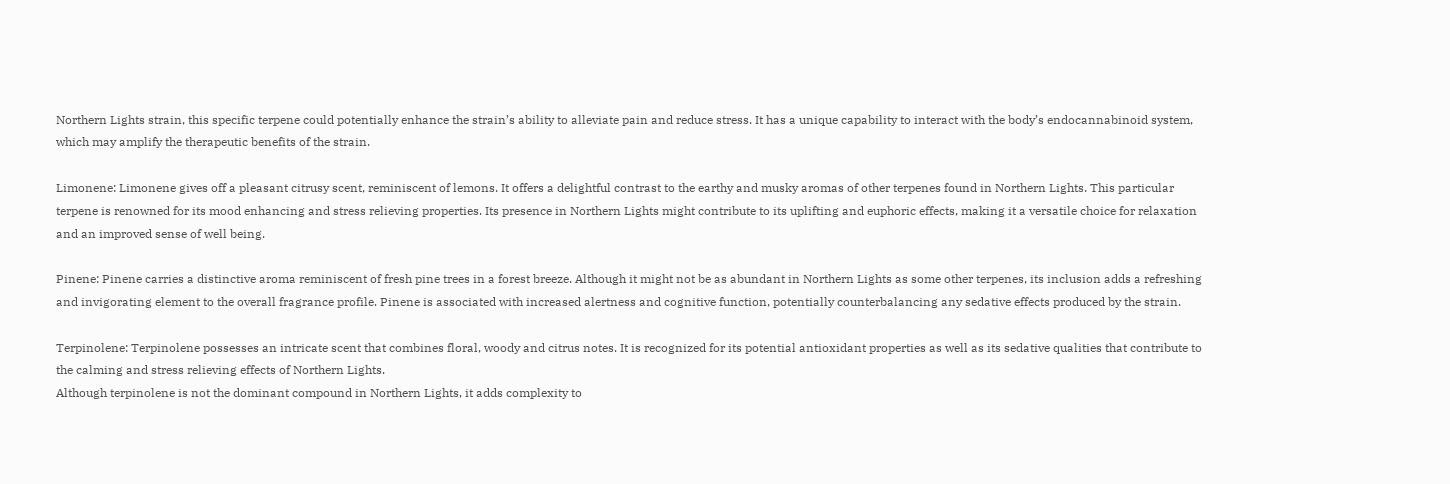Northern Lights strain, this specific terpene could potentially enhance the strain’s ability to alleviate pain and reduce stress. It has a unique capability to interact with the body’s endocannabinoid system, which may amplify the therapeutic benefits of the strain.

Limonene: Limonene gives off a pleasant citrusy scent, reminiscent of lemons. It offers a delightful contrast to the earthy and musky aromas of other terpenes found in Northern Lights. This particular terpene is renowned for its mood enhancing and stress relieving properties. Its presence in Northern Lights might contribute to its uplifting and euphoric effects, making it a versatile choice for relaxation and an improved sense of well being.

Pinene: Pinene carries a distinctive aroma reminiscent of fresh pine trees in a forest breeze. Although it might not be as abundant in Northern Lights as some other terpenes, its inclusion adds a refreshing and invigorating element to the overall fragrance profile. Pinene is associated with increased alertness and cognitive function, potentially counterbalancing any sedative effects produced by the strain.

Terpinolene: Terpinolene possesses an intricate scent that combines floral, woody and citrus notes. It is recognized for its potential antioxidant properties as well as its sedative qualities that contribute to the calming and stress relieving effects of Northern Lights.
Although terpinolene is not the dominant compound in Northern Lights, it adds complexity to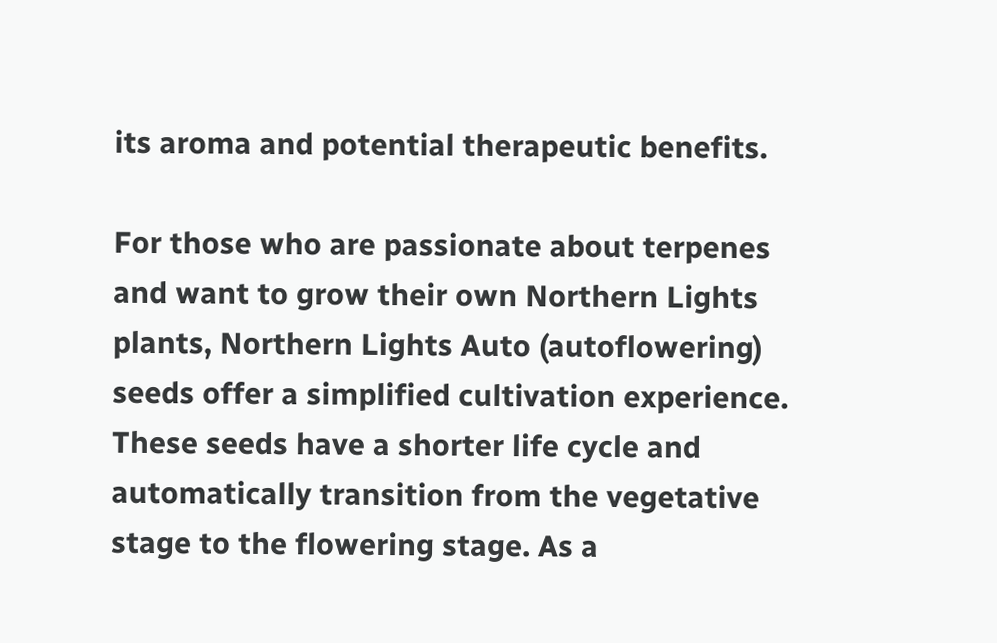its aroma and potential therapeutic benefits.

For those who are passionate about terpenes and want to grow their own Northern Lights plants, Northern Lights Auto (autoflowering) seeds offer a simplified cultivation experience. These seeds have a shorter life cycle and automatically transition from the vegetative stage to the flowering stage. As a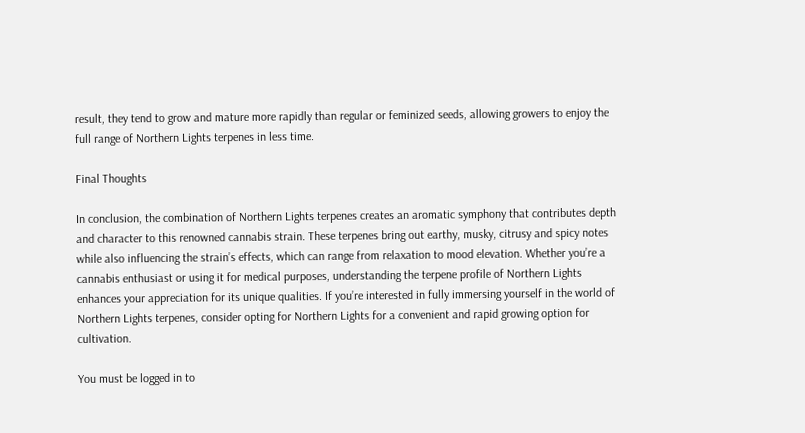result, they tend to grow and mature more rapidly than regular or feminized seeds, allowing growers to enjoy the full range of Northern Lights terpenes in less time.

Final Thoughts

In conclusion, the combination of Northern Lights terpenes creates an aromatic symphony that contributes depth and character to this renowned cannabis strain. These terpenes bring out earthy, musky, citrusy and spicy notes while also influencing the strain’s effects, which can range from relaxation to mood elevation. Whether you’re a cannabis enthusiast or using it for medical purposes, understanding the terpene profile of Northern Lights enhances your appreciation for its unique qualities. If you’re interested in fully immersing yourself in the world of Northern Lights terpenes, consider opting for Northern Lights for a convenient and rapid growing option for cultivation.

You must be logged in to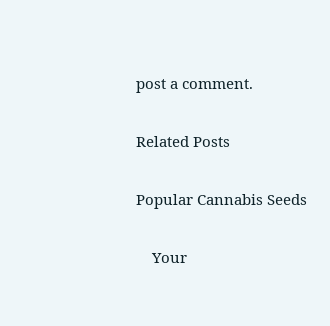post a comment.

Related Posts

Popular Cannabis Seeds

    Your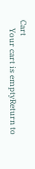Cart
    Your cart is emptyReturn to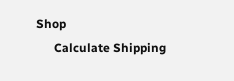Shop
      Calculate Shipping